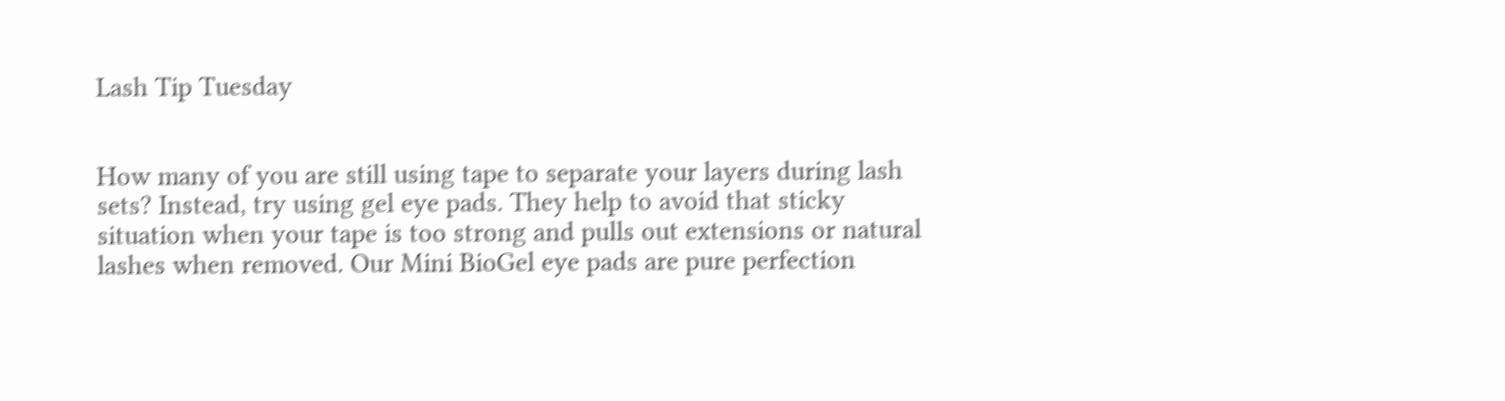Lash Tip Tuesday


How many of you are still using tape to separate your layers during lash sets? Instead, try using gel eye pads. They help to avoid that sticky situation when your tape is too strong and pulls out extensions or natural lashes when removed. Our Mini BioGel eye pads are pure perfection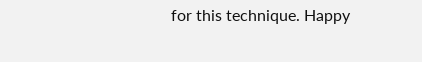for this technique. Happy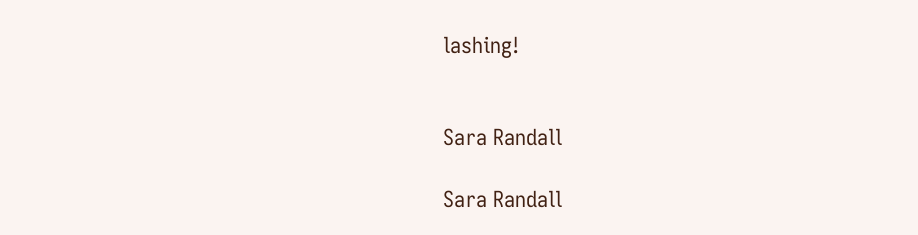lashing!


Sara Randall

Sara Randall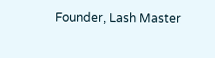Founder, Lash Master